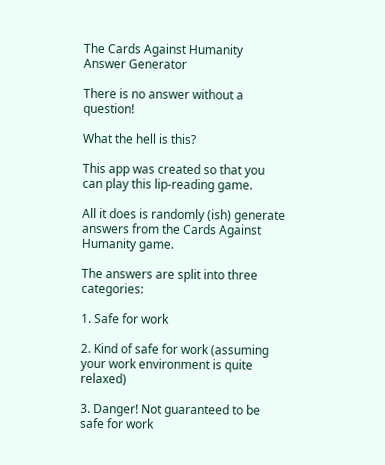The Cards Against Humanity Answer Generator

There is no answer without a question!

What the hell is this?

This app was created so that you can play this lip-reading game.

All it does is randomly (ish) generate answers from the Cards Against Humanity game.

The answers are split into three categories:

1. Safe for work

2. Kind of safe for work (assuming your work environment is quite relaxed)

3. Danger! Not guaranteed to be safe for work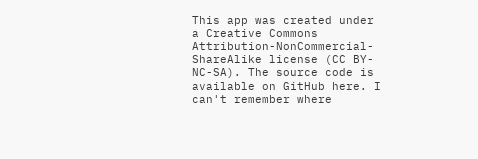This app was created under a Creative Commons Attribution-NonCommercial-ShareAlike license (CC BY-NC-SA). The source code is available on GitHub here. I can't remember where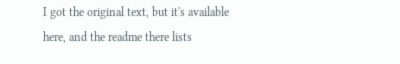I got the original text, but it's available here, and the readme there lists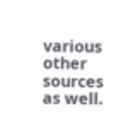various other sources as well.